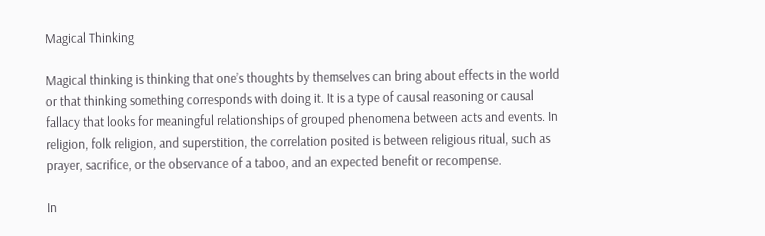Magical Thinking

Magical thinking is thinking that one’s thoughts by themselves can bring about effects in the world or that thinking something corresponds with doing it. It is a type of causal reasoning or causal fallacy that looks for meaningful relationships of grouped phenomena between acts and events. In religion, folk religion, and superstition, the correlation posited is between religious ritual, such as prayer, sacrifice, or the observance of a taboo, and an expected benefit or recompense.

In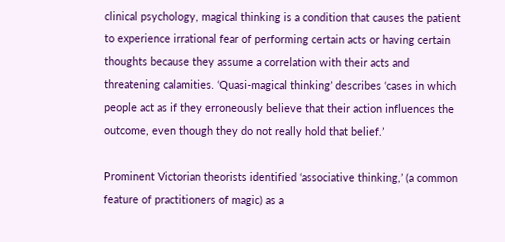clinical psychology, magical thinking is a condition that causes the patient to experience irrational fear of performing certain acts or having certain thoughts because they assume a correlation with their acts and threatening calamities. ‘Quasi-magical thinking’ describes ‘cases in which people act as if they erroneously believe that their action influences the outcome, even though they do not really hold that belief.’

Prominent Victorian theorists identified ‘associative thinking,’ (a common feature of practitioners of magic) as a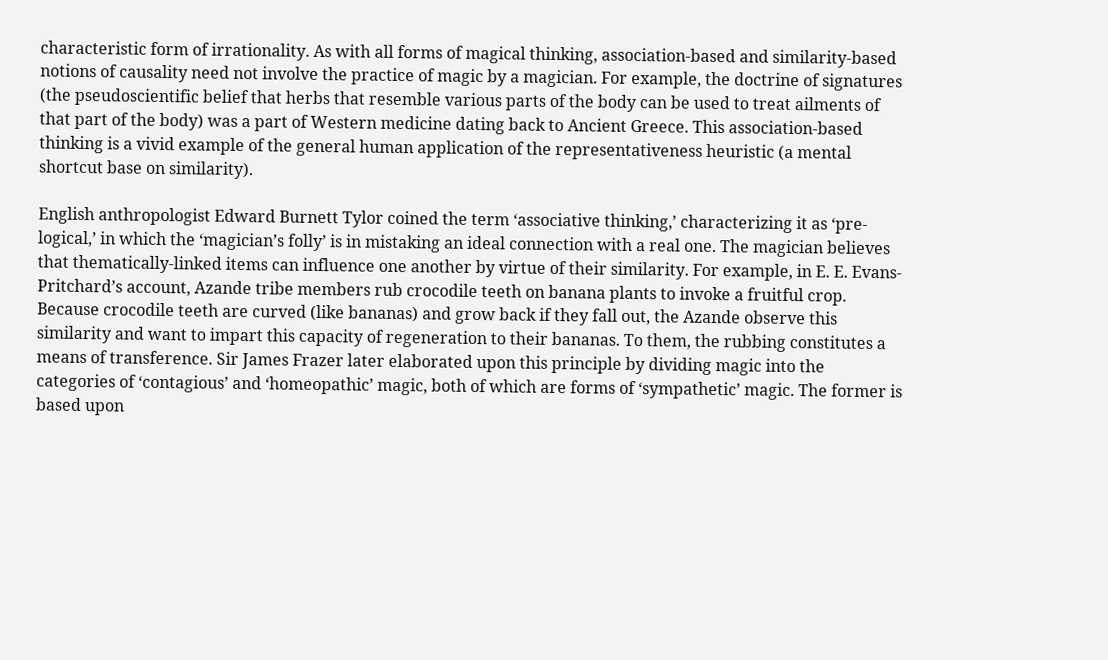characteristic form of irrationality. As with all forms of magical thinking, association-based and similarity-based notions of causality need not involve the practice of magic by a magician. For example, the doctrine of signatures (the pseudoscientific belief that herbs that resemble various parts of the body can be used to treat ailments of that part of the body) was a part of Western medicine dating back to Ancient Greece. This association-based thinking is a vivid example of the general human application of the representativeness heuristic (a mental shortcut base on similarity).

English anthropologist Edward Burnett Tylor coined the term ‘associative thinking,’ characterizing it as ‘pre-logical,’ in which the ‘magician’s folly’ is in mistaking an ideal connection with a real one. The magician believes that thematically-linked items can influence one another by virtue of their similarity. For example, in E. E. Evans-Pritchard’s account, Azande tribe members rub crocodile teeth on banana plants to invoke a fruitful crop. Because crocodile teeth are curved (like bananas) and grow back if they fall out, the Azande observe this similarity and want to impart this capacity of regeneration to their bananas. To them, the rubbing constitutes a means of transference. Sir James Frazer later elaborated upon this principle by dividing magic into the categories of ‘contagious’ and ‘homeopathic’ magic, both of which are forms of ‘sympathetic’ magic. The former is based upon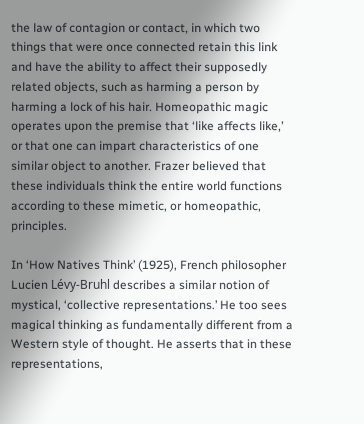the law of contagion or contact, in which two things that were once connected retain this link and have the ability to affect their supposedly related objects, such as harming a person by harming a lock of his hair. Homeopathic magic operates upon the premise that ‘like affects like,’ or that one can impart characteristics of one similar object to another. Frazer believed that these individuals think the entire world functions according to these mimetic, or homeopathic, principles.

In ‘How Natives Think’ (1925), French philosopher Lucien Lévy-Bruhl describes a similar notion of mystical, ‘collective representations.’ He too sees magical thinking as fundamentally different from a Western style of thought. He asserts that in these representations,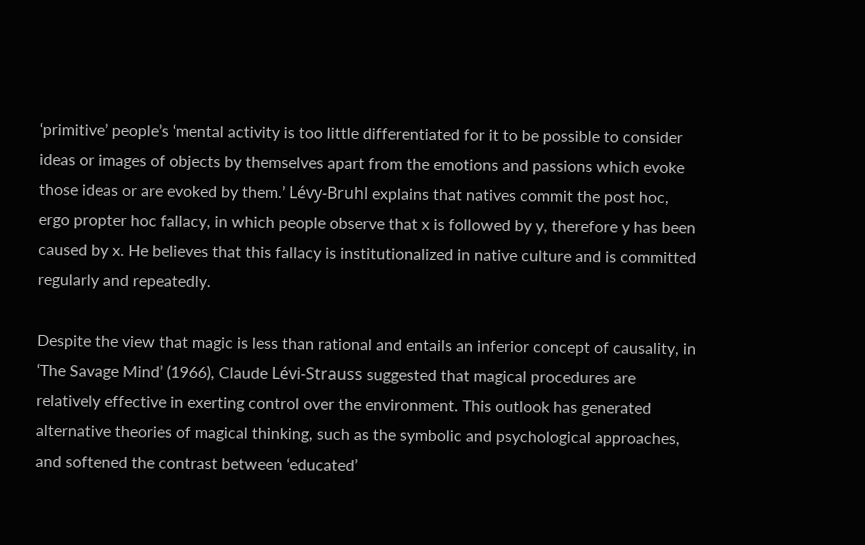‘primitive’ people’s ‘mental activity is too little differentiated for it to be possible to consider ideas or images of objects by themselves apart from the emotions and passions which evoke those ideas or are evoked by them.’ Lévy-Bruhl explains that natives commit the post hoc, ergo propter hoc fallacy, in which people observe that x is followed by y, therefore y has been caused by x. He believes that this fallacy is institutionalized in native culture and is committed regularly and repeatedly.

Despite the view that magic is less than rational and entails an inferior concept of causality, in ‘The Savage Mind’ (1966), Claude Lévi-Strauss suggested that magical procedures are relatively effective in exerting control over the environment. This outlook has generated alternative theories of magical thinking, such as the symbolic and psychological approaches, and softened the contrast between ‘educated’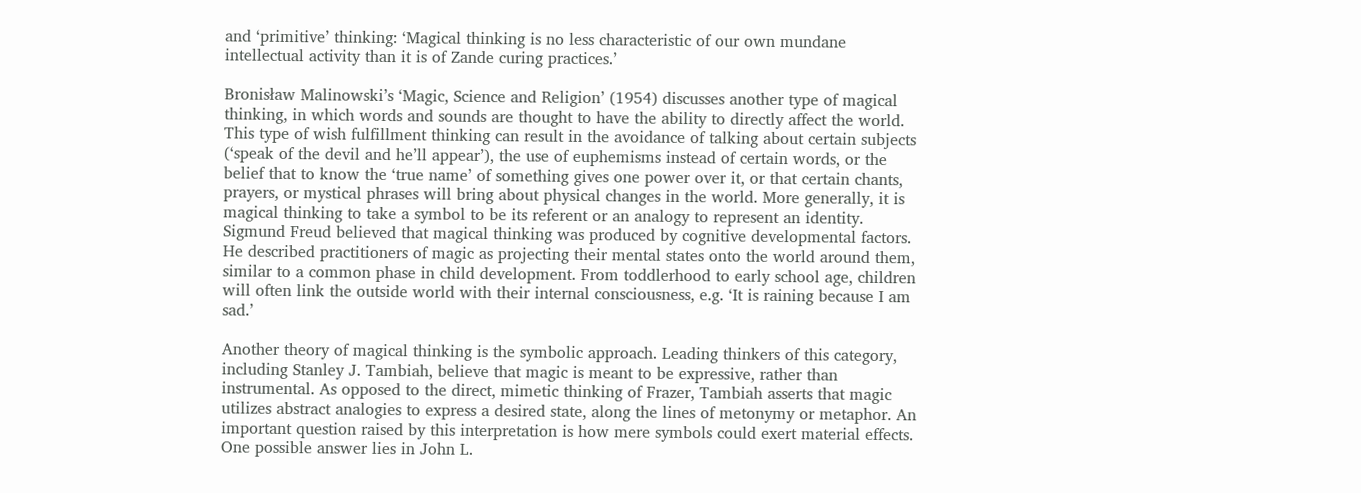and ‘primitive’ thinking: ‘Magical thinking is no less characteristic of our own mundane intellectual activity than it is of Zande curing practices.’

Bronisław Malinowski’s ‘Magic, Science and Religion’ (1954) discusses another type of magical thinking, in which words and sounds are thought to have the ability to directly affect the world. This type of wish fulfillment thinking can result in the avoidance of talking about certain subjects (‘speak of the devil and he’ll appear’), the use of euphemisms instead of certain words, or the belief that to know the ‘true name’ of something gives one power over it, or that certain chants, prayers, or mystical phrases will bring about physical changes in the world. More generally, it is magical thinking to take a symbol to be its referent or an analogy to represent an identity. Sigmund Freud believed that magical thinking was produced by cognitive developmental factors. He described practitioners of magic as projecting their mental states onto the world around them, similar to a common phase in child development. From toddlerhood to early school age, children will often link the outside world with their internal consciousness, e.g. ‘It is raining because I am sad.’

Another theory of magical thinking is the symbolic approach. Leading thinkers of this category, including Stanley J. Tambiah, believe that magic is meant to be expressive, rather than instrumental. As opposed to the direct, mimetic thinking of Frazer, Tambiah asserts that magic utilizes abstract analogies to express a desired state, along the lines of metonymy or metaphor. An important question raised by this interpretation is how mere symbols could exert material effects. One possible answer lies in John L.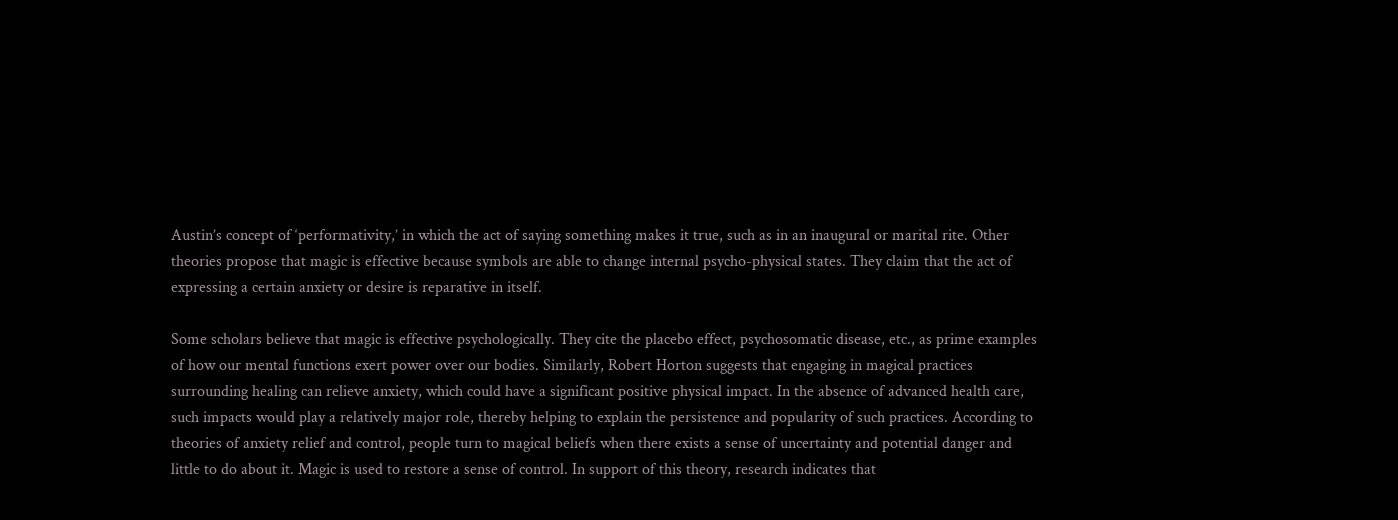Austin’s concept of ‘performativity,’ in which the act of saying something makes it true, such as in an inaugural or marital rite. Other theories propose that magic is effective because symbols are able to change internal psycho-physical states. They claim that the act of expressing a certain anxiety or desire is reparative in itself.

Some scholars believe that magic is effective psychologically. They cite the placebo effect, psychosomatic disease, etc., as prime examples of how our mental functions exert power over our bodies. Similarly, Robert Horton suggests that engaging in magical practices surrounding healing can relieve anxiety, which could have a significant positive physical impact. In the absence of advanced health care, such impacts would play a relatively major role, thereby helping to explain the persistence and popularity of such practices. According to theories of anxiety relief and control, people turn to magical beliefs when there exists a sense of uncertainty and potential danger and little to do about it. Magic is used to restore a sense of control. In support of this theory, research indicates that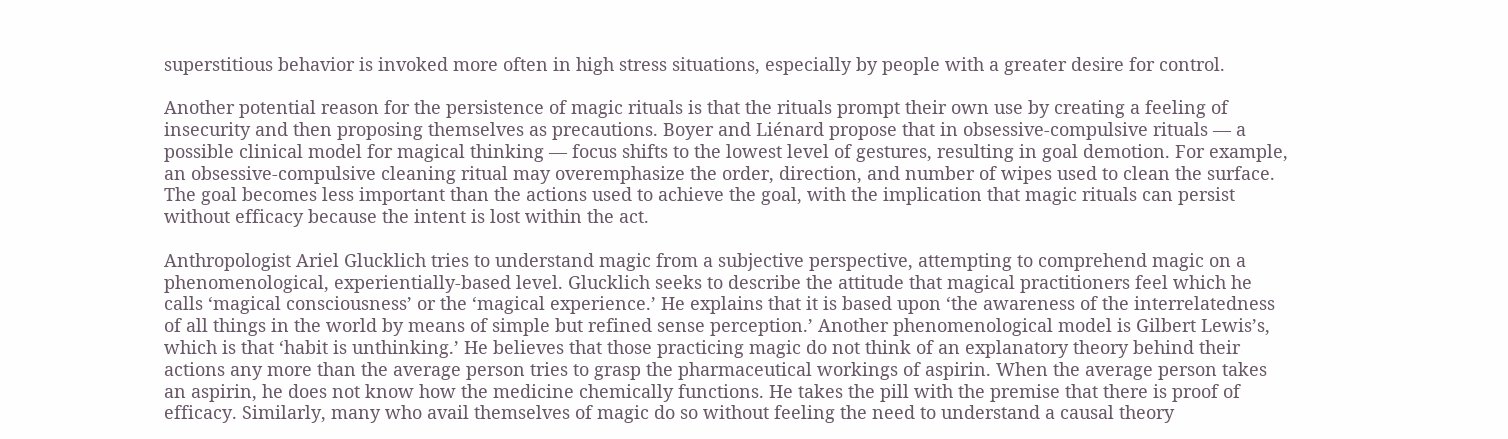superstitious behavior is invoked more often in high stress situations, especially by people with a greater desire for control.

Another potential reason for the persistence of magic rituals is that the rituals prompt their own use by creating a feeling of insecurity and then proposing themselves as precautions. Boyer and Liénard propose that in obsessive-compulsive rituals — a possible clinical model for magical thinking — focus shifts to the lowest level of gestures, resulting in goal demotion. For example, an obsessive-compulsive cleaning ritual may overemphasize the order, direction, and number of wipes used to clean the surface. The goal becomes less important than the actions used to achieve the goal, with the implication that magic rituals can persist without efficacy because the intent is lost within the act.

Anthropologist Ariel Glucklich tries to understand magic from a subjective perspective, attempting to comprehend magic on a phenomenological, experientially-based level. Glucklich seeks to describe the attitude that magical practitioners feel which he calls ‘magical consciousness’ or the ‘magical experience.’ He explains that it is based upon ‘the awareness of the interrelatedness of all things in the world by means of simple but refined sense perception.’ Another phenomenological model is Gilbert Lewis’s, which is that ‘habit is unthinking.’ He believes that those practicing magic do not think of an explanatory theory behind their actions any more than the average person tries to grasp the pharmaceutical workings of aspirin. When the average person takes an aspirin, he does not know how the medicine chemically functions. He takes the pill with the premise that there is proof of efficacy. Similarly, many who avail themselves of magic do so without feeling the need to understand a causal theory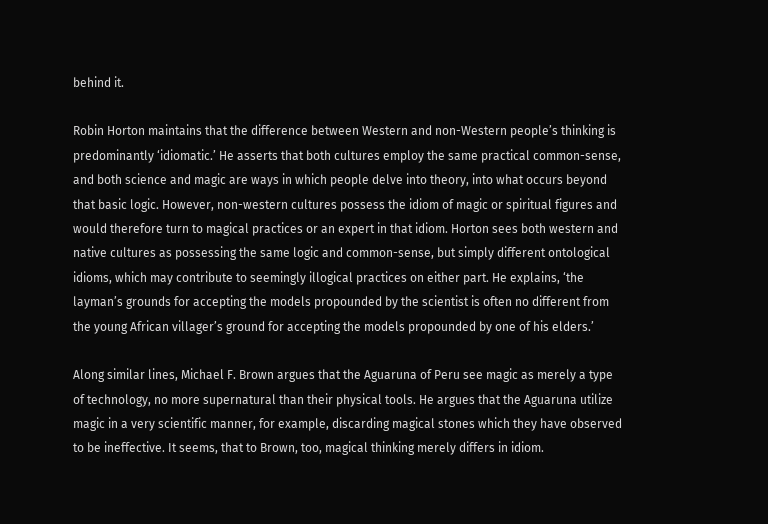behind it.

Robin Horton maintains that the difference between Western and non-Western people’s thinking is predominantly ‘idiomatic.’ He asserts that both cultures employ the same practical common-sense, and both science and magic are ways in which people delve into theory, into what occurs beyond that basic logic. However, non-western cultures possess the idiom of magic or spiritual figures and would therefore turn to magical practices or an expert in that idiom. Horton sees both western and native cultures as possessing the same logic and common-sense, but simply different ontological idioms, which may contribute to seemingly illogical practices on either part. He explains, ‘the layman’s grounds for accepting the models propounded by the scientist is often no different from the young African villager’s ground for accepting the models propounded by one of his elders.’

Along similar lines, Michael F. Brown argues that the Aguaruna of Peru see magic as merely a type of technology, no more supernatural than their physical tools. He argues that the Aguaruna utilize magic in a very scientific manner, for example, discarding magical stones which they have observed to be ineffective. It seems, that to Brown, too, magical thinking merely differs in idiom.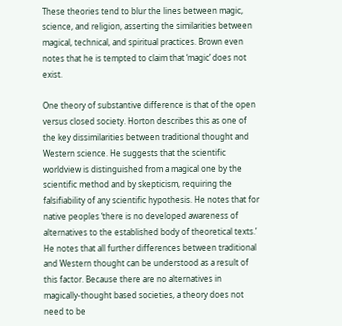These theories tend to blur the lines between magic, science, and religion, asserting the similarities between magical, technical, and spiritual practices. Brown even notes that he is tempted to claim that ‘magic’ does not exist.

One theory of substantive difference is that of the open versus closed society. Horton describes this as one of the key dissimilarities between traditional thought and Western science. He suggests that the scientific worldview is distinguished from a magical one by the scientific method and by skepticism, requiring the falsifiability of any scientific hypothesis. He notes that for native peoples ‘there is no developed awareness of alternatives to the established body of theoretical texts.’ He notes that all further differences between traditional and Western thought can be understood as a result of this factor. Because there are no alternatives in magically-thought based societies, a theory does not need to be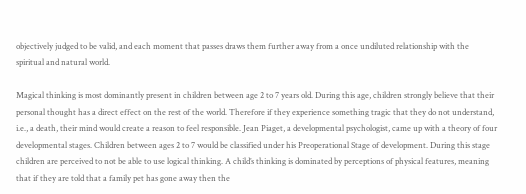objectively judged to be valid, and each moment that passes draws them further away from a once undiluted relationship with the spiritual and natural world.

Magical thinking is most dominantly present in children between age 2 to 7 years old. During this age, children strongly believe that their personal thought has a direct effect on the rest of the world. Therefore if they experience something tragic that they do not understand, i.e., a death, their mind would create a reason to feel responsible. Jean Piaget, a developmental psychologist, came up with a theory of four developmental stages. Children between ages 2 to 7 would be classified under his Preoperational Stage of development. During this stage children are perceived to not be able to use logical thinking. A child’s thinking is dominated by perceptions of physical features, meaning that if they are told that a family pet has gone away then the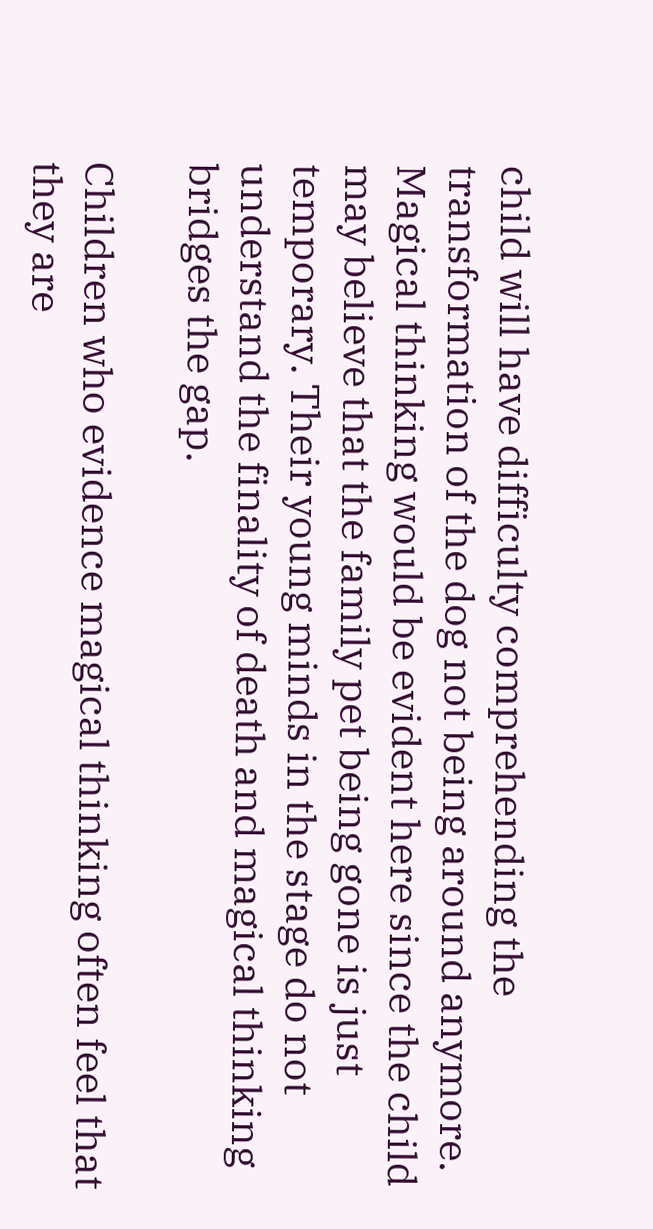child will have difficulty comprehending the transformation of the dog not being around anymore. Magical thinking would be evident here since the child may believe that the family pet being gone is just temporary. Their young minds in the stage do not understand the finality of death and magical thinking bridges the gap.

Children who evidence magical thinking often feel that they are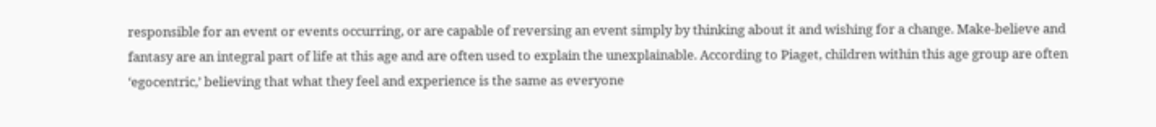responsible for an event or events occurring, or are capable of reversing an event simply by thinking about it and wishing for a change. Make-believe and fantasy are an integral part of life at this age and are often used to explain the unexplainable. According to Piaget, children within this age group are often ‘egocentric,’ believing that what they feel and experience is the same as everyone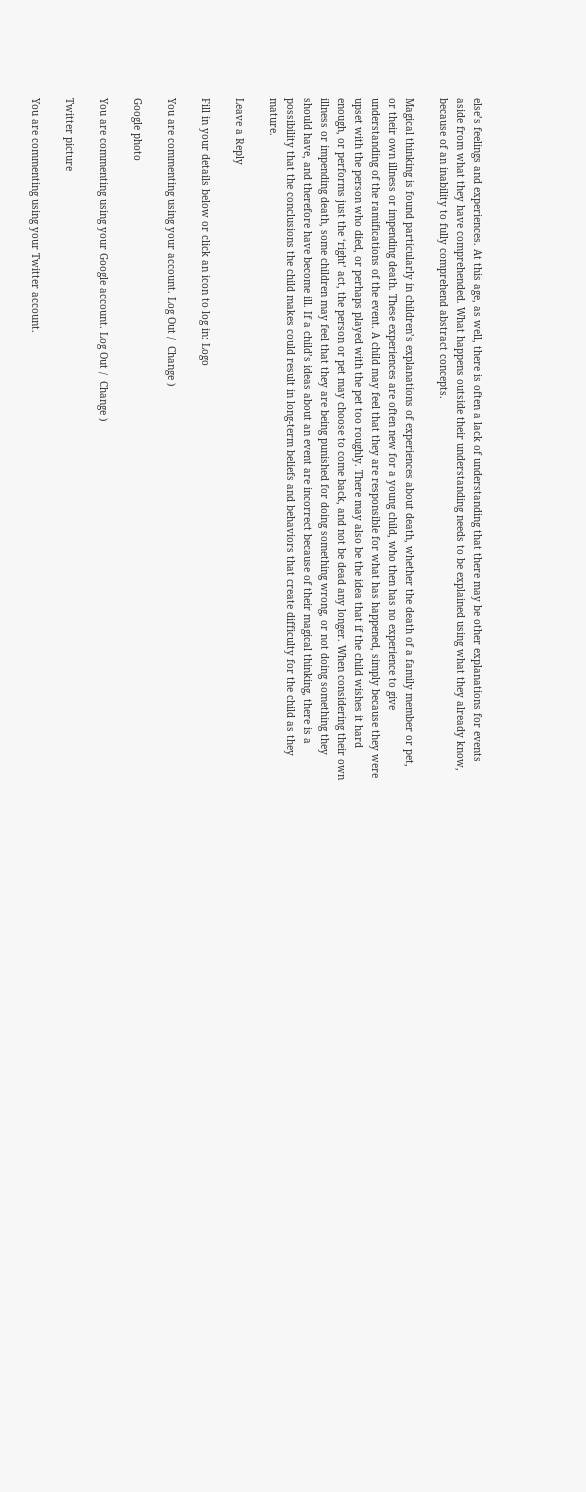else’s feelings and experiences. At this age, as well, there is often a lack of understanding that there may be other explanations for events aside from what they have comprehended. What happens outside their understanding needs to be explained using what they already know, because of an inability to fully comprehend abstract concepts.

Magical thinking is found particularly in children’s explanations of experiences about death, whether the death of a family member or pet, or their own illness or impending death. These experiences are often new for a young child, who then has no experience to give understanding of the ramifications of the event. A child may feel that they are responsible for what has happened, simply because they were upset with the person who died, or perhaps played with the pet too roughly. There may also be the idea that if the child wishes it hard enough, or performs just the ‘right’ act, the person or pet may choose to come back, and not be dead any longer. When considering their own illness or impending death, some children may feel that they are being punished for doing something wrong, or not doing something they should have, and therefore have become ill. If a child’s ideas about an event are incorrect because of their magical thinking, there is a possibility that the conclusions the child makes could result in long-term beliefs and behaviors that create difficulty for the child as they mature.

Leave a Reply

Fill in your details below or click an icon to log in: Logo

You are commenting using your account. Log Out /  Change )

Google photo

You are commenting using your Google account. Log Out /  Change )

Twitter picture

You are commenting using your Twitter account.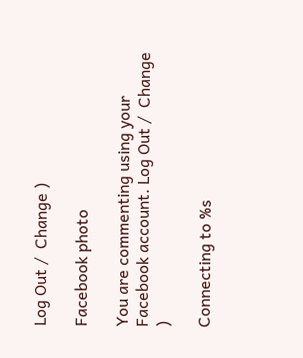Log Out /  Change )

Facebook photo

You are commenting using your Facebook account. Log Out /  Change )

Connecting to %s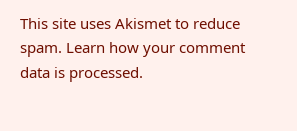This site uses Akismet to reduce spam. Learn how your comment data is processed.